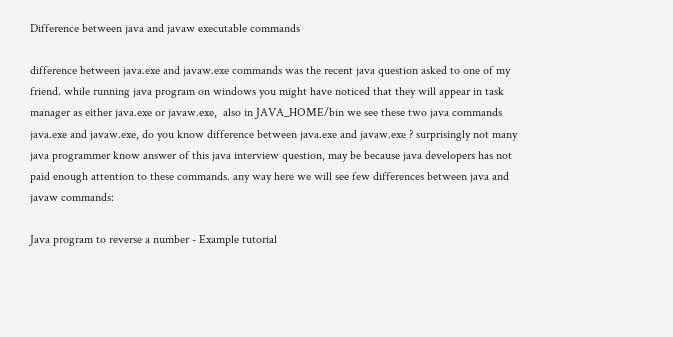Difference between java and javaw executable commands

difference between java.exe and javaw.exe commands was the recent java question asked to one of my friend. while running java program on windows you might have noticed that they will appear in task manager as either java.exe or javaw.exe,  also in JAVA_HOME/bin we see these two java commands java.exe and javaw.exe, do you know difference between java.exe and javaw.exe ? surprisingly not many java programmer know answer of this java interview question, may be because java developers has not paid enough attention to these commands. any way here we will see few differences between java and javaw commands:

Java program to reverse a number - Example tutorial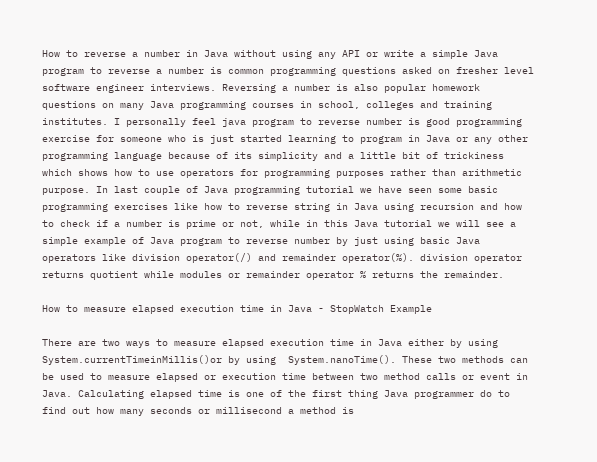How to reverse a number in Java without using any API or write a simple Java program to reverse a number is common programming questions asked on fresher level software engineer interviews. Reversing a number is also popular homework questions on many Java programming courses in school, colleges and training institutes. I personally feel java program to reverse number is good programming exercise for someone who is just started learning to program in Java or any other programming language because of its simplicity and a little bit of trickiness which shows how to use operators for programming purposes rather than arithmetic purpose. In last couple of Java programming tutorial we have seen some basic programming exercises like how to reverse string in Java using recursion and how to check if a number is prime or not, while in this Java tutorial we will see a simple example of Java program to reverse number by just using basic Java operators like division operator(/) and remainder operator(%). division operator returns quotient while modules or remainder operator % returns the remainder.

How to measure elapsed execution time in Java - StopWatch Example

There are two ways to measure elapsed execution time in Java either by using System.currentTimeinMillis()or by using  System.nanoTime(). These two methods can be used to measure elapsed or execution time between two method calls or event in Java. Calculating elapsed time is one of the first thing Java programmer do to find out how many seconds or millisecond a method is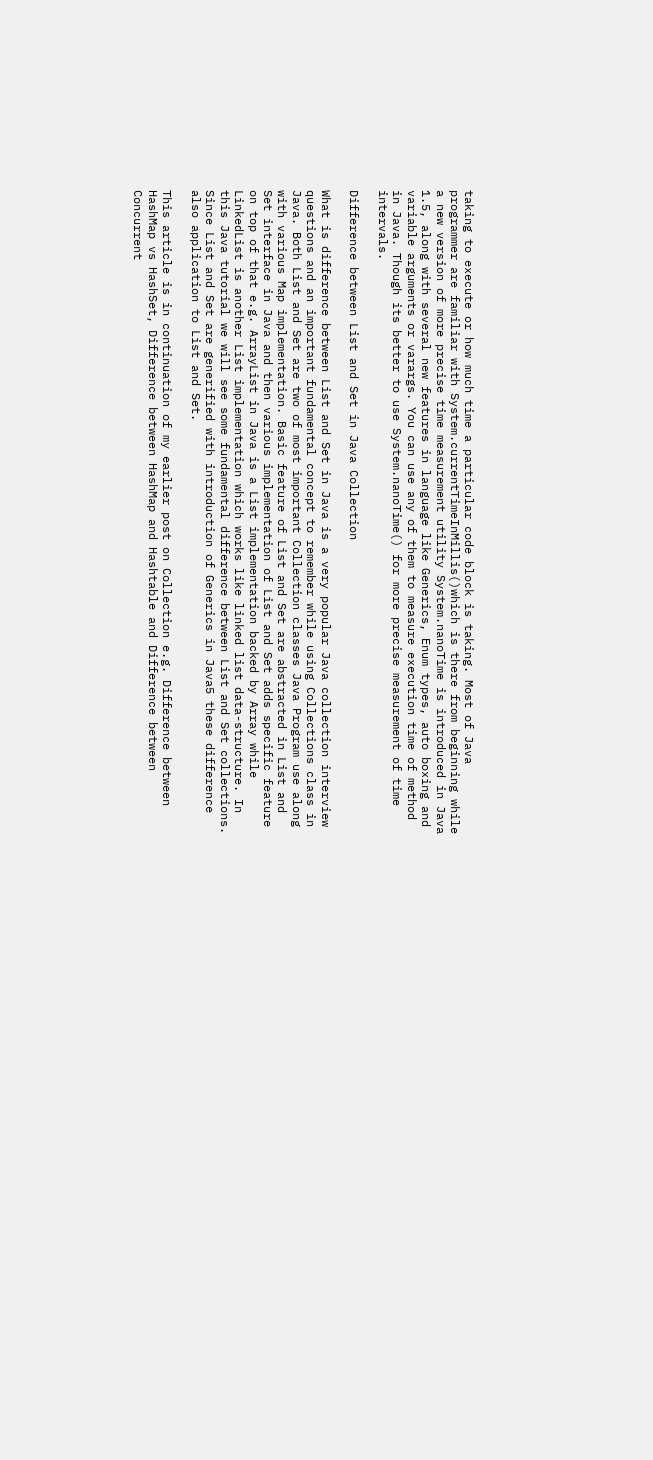taking to execute or how much time a particular code block is taking. Most of Java programmer are familiar with System.currentTimeInMillis()which is there from beginning while a new version of more precise time measurement utility System.nanoTime is introduced in Java 1.5, along with several new features in language like Generics, Enum types, auto boxing and variable arguments or varargs. You can use any of them to measure execution time of method in Java. Though its better to use System.nanoTime() for more precise measurement of time intervals.

Difference between List and Set in Java Collection

What is difference between List and Set in Java is a very popular Java collection interview questions and an important fundamental concept to remember while using Collections class in Java. Both List and Set are two of most important Collection classes Java Program use along with various Map implementation. Basic feature of List and Set are abstracted in List and Set interface in Java and then various implementation of List and Set adds specific feature on top of that e.g. ArrayList in Java is a List implementation backed by Array while LinkedList is another List implementation which works like linked list data-structure. In this Java tutorial we will see some fundamental difference between List and Set collections. Since List and Set are generified with introduction of Generics in Java5 these difference also application to List and Set.

This article is in continuation of my earlier post on Collection e.g. Difference between HashMap vs HashSet, Difference between HashMap and Hashtable and Difference between Concurrent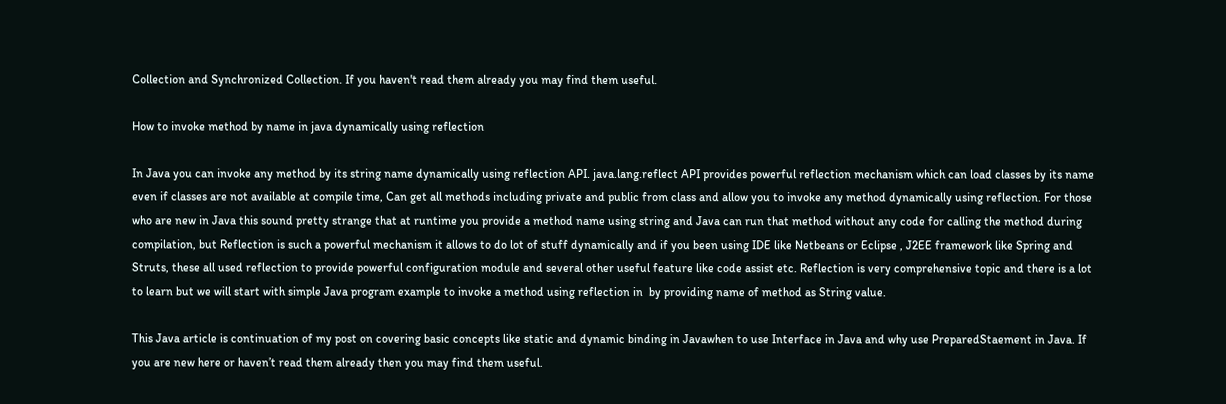Collection and Synchronized Collection. If you haven't read them already you may find them useful.

How to invoke method by name in java dynamically using reflection

In Java you can invoke any method by its string name dynamically using reflection API. java.lang.reflect API provides powerful reflection mechanism which can load classes by its name even if classes are not available at compile time, Can get all methods including private and public from class and allow you to invoke any method dynamically using reflection. For those who are new in Java this sound pretty strange that at runtime you provide a method name using string and Java can run that method without any code for calling the method during compilation, but Reflection is such a powerful mechanism it allows to do lot of stuff dynamically and if you been using IDE like Netbeans or Eclipse , J2EE framework like Spring and Struts, these all used reflection to provide powerful configuration module and several other useful feature like code assist etc. Reflection is very comprehensive topic and there is a lot to learn but we will start with simple Java program example to invoke a method using reflection in  by providing name of method as String value.

This Java article is continuation of my post on covering basic concepts like static and dynamic binding in Javawhen to use Interface in Java and why use PreparedStaement in Java. If you are new here or haven’t read them already then you may find them useful.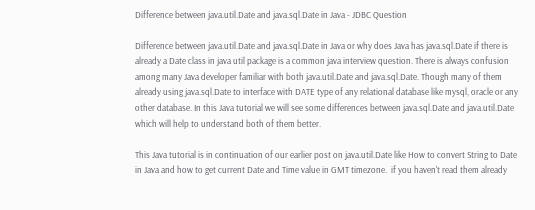Difference between java.util.Date and java.sql.Date in Java - JDBC Question

Difference between java.util.Date and java.sql.Date in Java or why does Java has java.sql.Date if there is already a Date class in java util package is a common java interview question. There is always confusion among many Java developer familiar with both java.util.Date and java.sql.Date. Though many of them already using java.sql.Date to interface with DATE type of any relational database like mysql, oracle or any other database. In this Java tutorial we will see some differences between java.sql.Date and java.util.Date which will help to understand both of them better.

This Java tutorial is in continuation of our earlier post on java.util.Date like How to convert String to Date in Java and how to get current Date and Time value in GMT timezone.  if you haven't read them already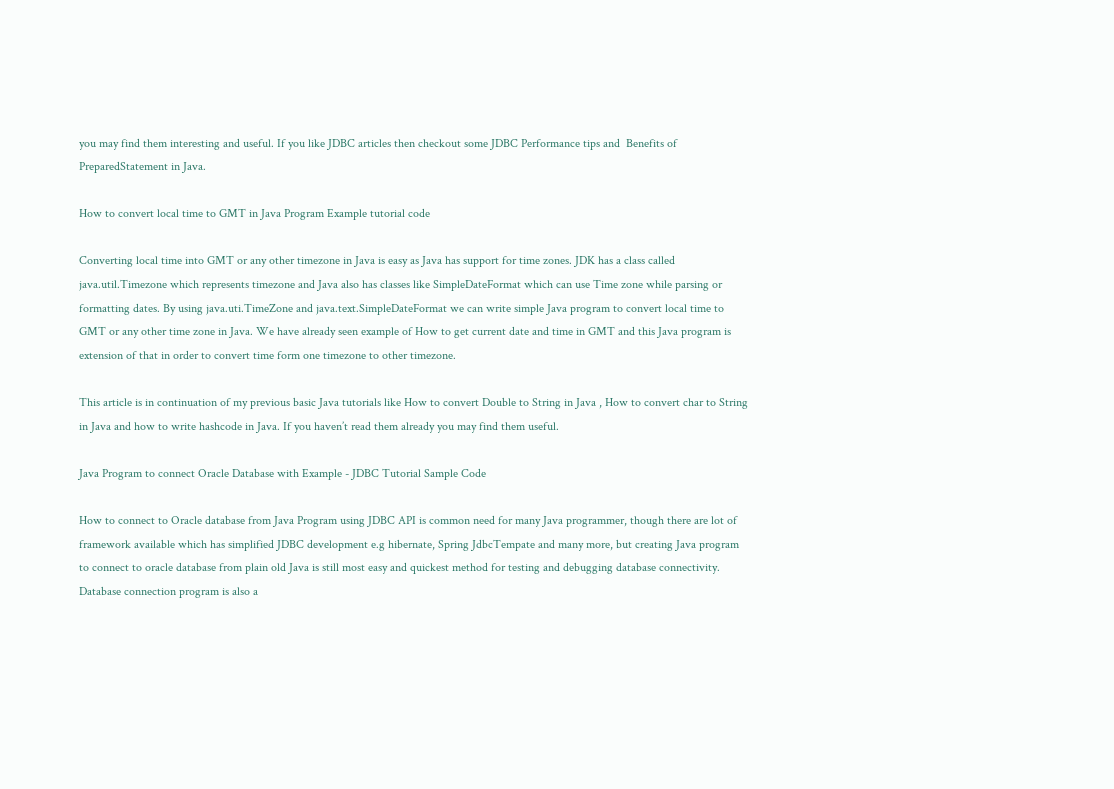you may find them interesting and useful. If you like JDBC articles then checkout some JDBC Performance tips and  Benefits of PreparedStatement in Java.

How to convert local time to GMT in Java Program Example tutorial code

Converting local time into GMT or any other timezone in Java is easy as Java has support for time zones. JDK has a class called java.util.Timezone which represents timezone and Java also has classes like SimpleDateFormat which can use Time zone while parsing or formatting dates. By using java.uti.TimeZone and java.text.SimpleDateFormat we can write simple Java program to convert local time to GMT or any other time zone in Java. We have already seen example of How to get current date and time in GMT and this Java program is extension of that in order to convert time form one timezone to other timezone.

This article is in continuation of my previous basic Java tutorials like How to convert Double to String in Java , How to convert char to String in Java and how to write hashcode in Java. If you haven’t read them already you may find them useful.

Java Program to connect Oracle Database with Example - JDBC Tutorial Sample Code

How to connect to Oracle database from Java Program using JDBC API is common need for many Java programmer, though there are lot of framework available which has simplified JDBC development e.g hibernate, Spring JdbcTempate and many more, but creating Java program to connect to oracle database from plain old Java is still most easy and quickest method for testing and debugging database connectivity. Database connection program is also a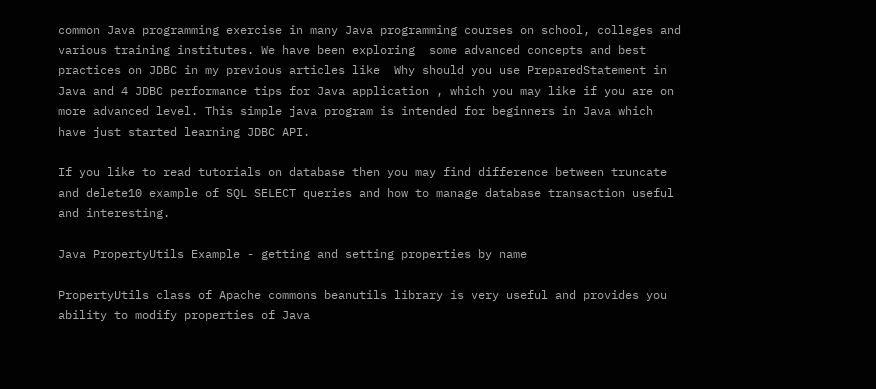common Java programming exercise in many Java programming courses on school, colleges and various training institutes. We have been exploring  some advanced concepts and best practices on JDBC in my previous articles like  Why should you use PreparedStatement in Java and 4 JDBC performance tips for Java application , which you may like if you are on more advanced level. This simple java program is intended for beginners in Java which have just started learning JDBC API.

If you like to read tutorials on database then you may find difference between truncate and delete10 example of SQL SELECT queries and how to manage database transaction useful and interesting.

Java PropertyUtils Example - getting and setting properties by name

PropertyUtils class of Apache commons beanutils library is very useful and provides you ability to modify properties of Java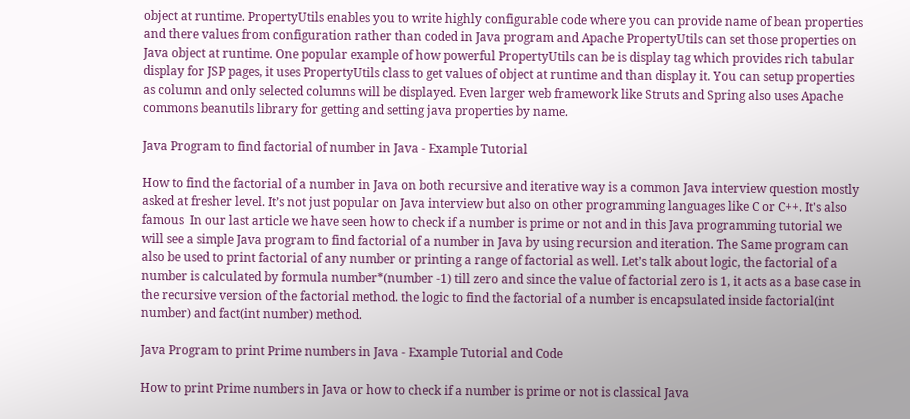object at runtime. PropertyUtils enables you to write highly configurable code where you can provide name of bean properties and there values from configuration rather than coded in Java program and Apache PropertyUtils can set those properties on Java object at runtime. One popular example of how powerful PropertyUtils can be is display tag which provides rich tabular display for JSP pages, it uses PropertyUtils class to get values of object at runtime and than display it. You can setup properties as column and only selected columns will be displayed. Even larger web framework like Struts and Spring also uses Apache commons beanutils library for getting and setting java properties by name.

Java Program to find factorial of number in Java - Example Tutorial

How to find the factorial of a number in Java on both recursive and iterative way is a common Java interview question mostly asked at fresher level. It’s not just popular on Java interview but also on other programming languages like C or C++. It's also famous  In our last article we have seen how to check if a number is prime or not and in this Java programming tutorial we will see a simple Java program to find factorial of a number in Java by using recursion and iteration. The Same program can also be used to print factorial of any number or printing a range of factorial as well. Let’s talk about logic, the factorial of a number is calculated by formula number*(number -1) till zero and since the value of factorial zero is 1, it acts as a base case in the recursive version of the factorial method. the logic to find the factorial of a number is encapsulated inside factorial(int number) and fact(int number) method.

Java Program to print Prime numbers in Java - Example Tutorial and Code

How to print Prime numbers in Java or how to check if a number is prime or not is classical Java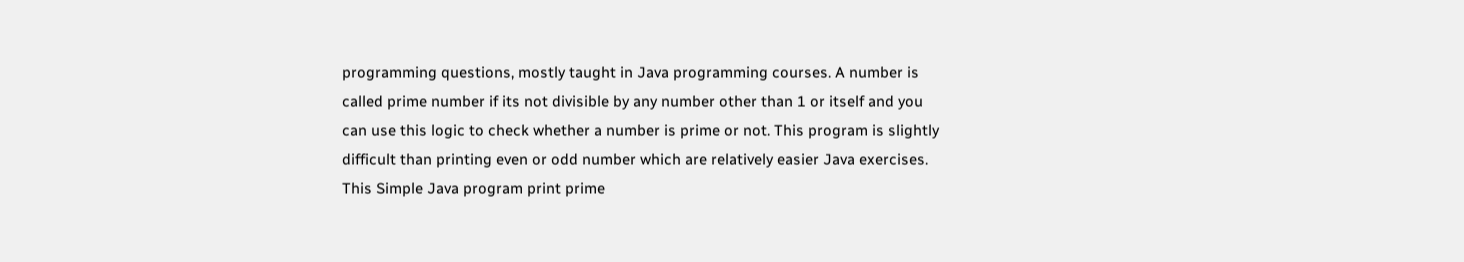programming questions, mostly taught in Java programming courses. A number is called prime number if its not divisible by any number other than 1 or itself and you can use this logic to check whether a number is prime or not. This program is slightly difficult than printing even or odd number which are relatively easier Java exercises. This Simple Java program print prime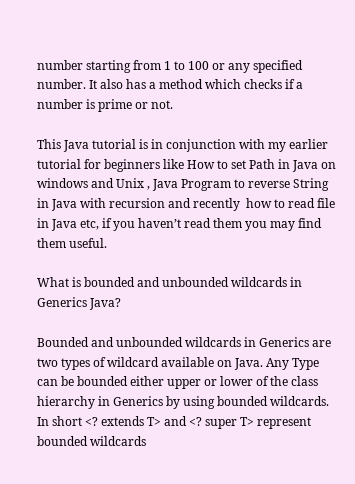number starting from 1 to 100 or any specified number. It also has a method which checks if a number is prime or not.

This Java tutorial is in conjunction with my earlier tutorial for beginners like How to set Path in Java on windows and Unix , Java Program to reverse String in Java with recursion and recently  how to read file in Java etc, if you haven’t read them you may find them useful.

What is bounded and unbounded wildcards in Generics Java?

Bounded and unbounded wildcards in Generics are two types of wildcard available on Java. Any Type can be bounded either upper or lower of the class hierarchy in Generics by using bounded wildcards. In short <? extends T> and <? super T> represent bounded wildcards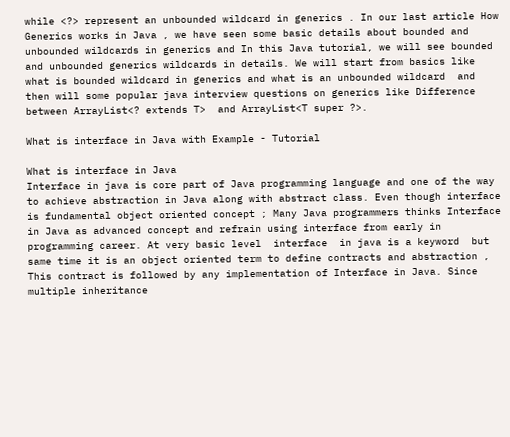while <?> represent an unbounded wildcard in generics . In our last article How Generics works in Java , we have seen some basic details about bounded and unbounded wildcards in generics and In this Java tutorial, we will see bounded and unbounded generics wildcards in details. We will start from basics like what is bounded wildcard in generics and what is an unbounded wildcard  and then will some popular java interview questions on generics like Difference between ArrayList<? extends T>  and ArrayList<T super ?>.

What is interface in Java with Example - Tutorial

What is interface in Java
Interface in java is core part of Java programming language and one of the way to achieve abstraction in Java along with abstract class. Even though interface is fundamental object oriented concept ; Many Java programmers thinks Interface in Java as advanced concept and refrain using interface from early in programming career. At very basic level  interface  in java is a keyword  but same time it is an object oriented term to define contracts and abstraction , This contract is followed by any implementation of Interface in Java. Since multiple inheritance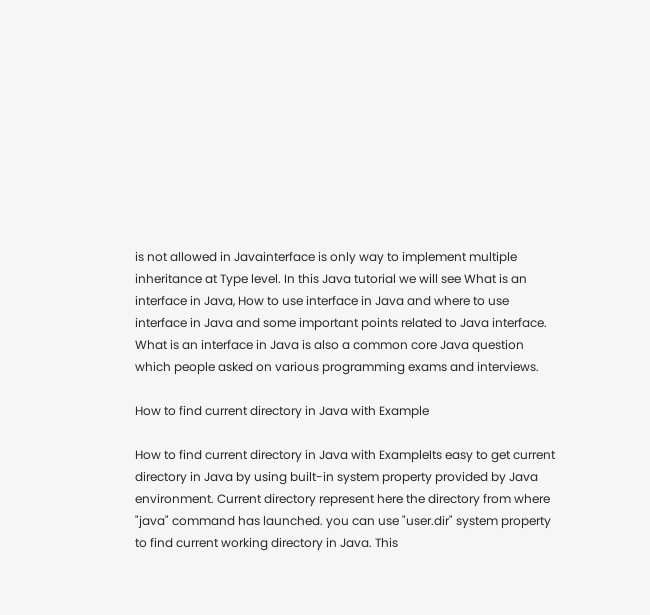is not allowed in Javainterface is only way to implement multiple inheritance at Type level. In this Java tutorial we will see What is an interface in Java, How to use interface in Java and where to use interface in Java and some important points related to Java interface. What is an interface in Java is also a common core Java question which people asked on various programming exams and interviews.

How to find current directory in Java with Example

How to find current directory in Java with ExampleIts easy to get current directory in Java by using built-in system property provided by Java environment. Current directory represent here the directory from where "java" command has launched. you can use "user.dir" system property to find current working directory in Java. This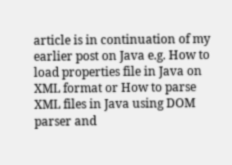article is in continuation of my earlier post on Java e.g. How to load properties file in Java on XML format or How to parse XML files in Java using DOM parser and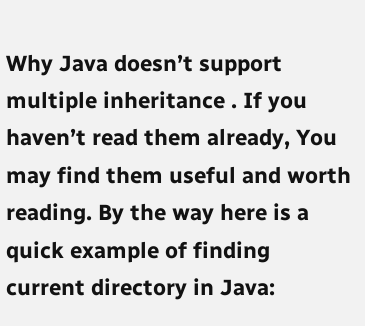Why Java doesn’t support multiple inheritance . If you haven’t read them already, You may find them useful and worth reading. By the way here is a quick example of finding current directory in Java: